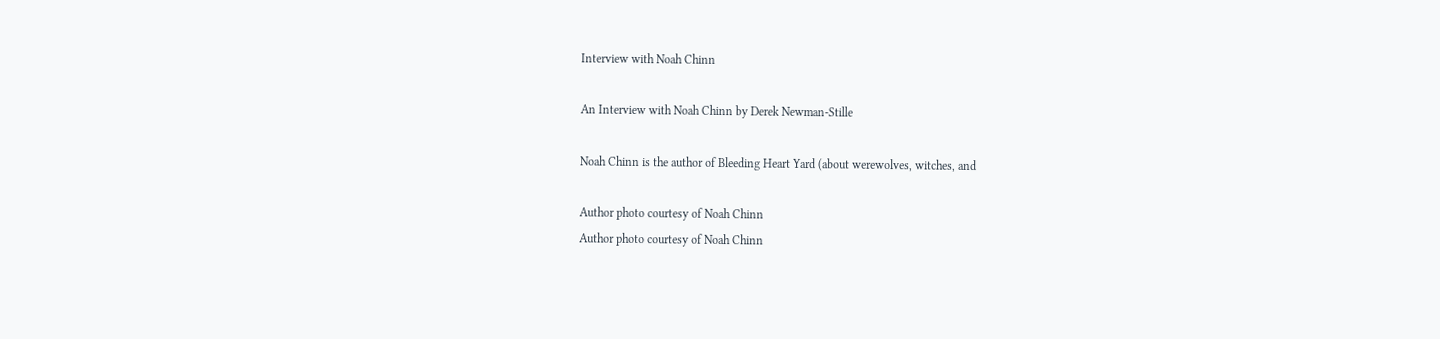Interview with Noah Chinn

An Interview with Noah Chinn by Derek Newman-Stille

Noah Chinn is the author of Bleeding Heart Yard (about werewolves, witches, and

Author photo courtesy of Noah Chinn
Author photo courtesy of Noah Chinn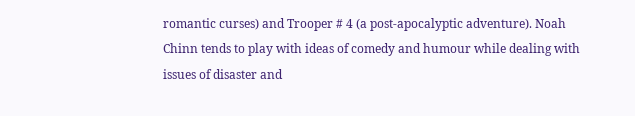romantic curses) and Trooper # 4 (a post-apocalyptic adventure). Noah Chinn tends to play with ideas of comedy and humour while dealing with issues of disaster and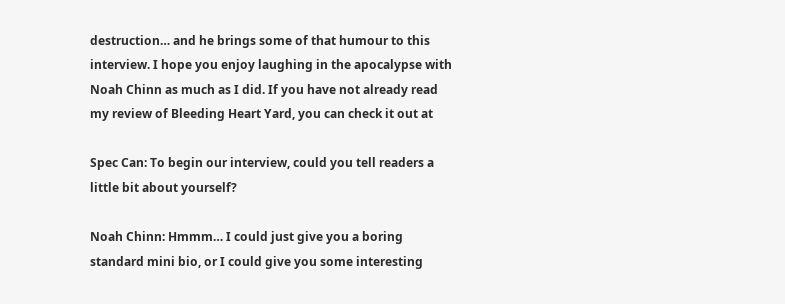destruction… and he brings some of that humour to this interview. I hope you enjoy laughing in the apocalypse with Noah Chinn as much as I did. If you have not already read my review of Bleeding Heart Yard, you can check it out at

Spec Can: To begin our interview, could you tell readers a little bit about yourself?

Noah Chinn: Hmmm… I could just give you a boring standard mini bio, or I could give you some interesting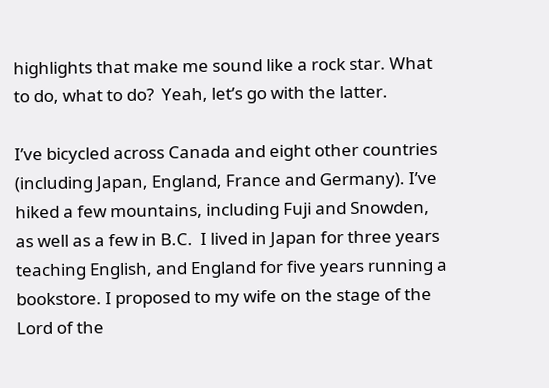highlights that make me sound like a rock star. What to do, what to do?  Yeah, let’s go with the latter.

I’ve bicycled across Canada and eight other countries (including Japan, England, France and Germany). I’ve hiked a few mountains, including Fuji and Snowden, as well as a few in B.C.  I lived in Japan for three years teaching English, and England for five years running a bookstore. I proposed to my wife on the stage of the Lord of the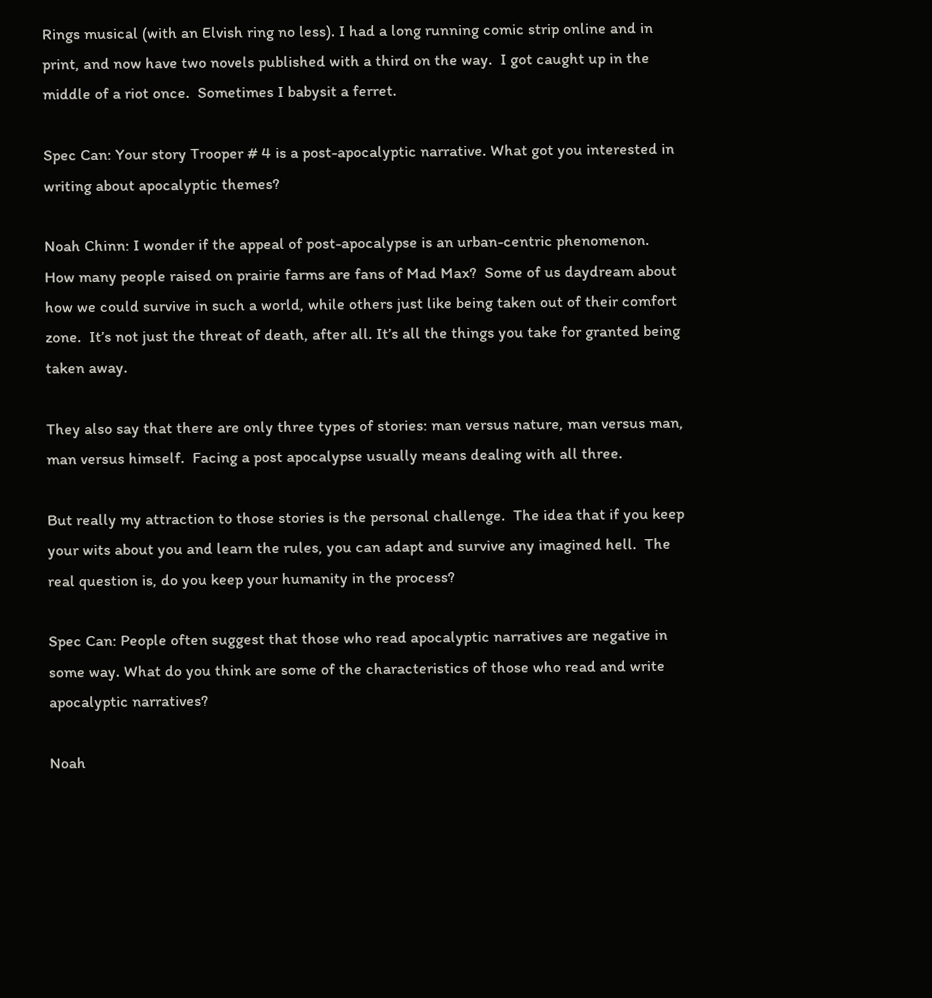Rings musical (with an Elvish ring no less). I had a long running comic strip online and in print, and now have two novels published with a third on the way.  I got caught up in the middle of a riot once.  Sometimes I babysit a ferret.

Spec Can: Your story Trooper # 4 is a post-apocalyptic narrative. What got you interested in writing about apocalyptic themes?

Noah Chinn: I wonder if the appeal of post-apocalypse is an urban-centric phenomenon.  How many people raised on prairie farms are fans of Mad Max?  Some of us daydream about how we could survive in such a world, while others just like being taken out of their comfort zone.  It’s not just the threat of death, after all. It’s all the things you take for granted being taken away.

They also say that there are only three types of stories: man versus nature, man versus man, man versus himself.  Facing a post apocalypse usually means dealing with all three.

But really my attraction to those stories is the personal challenge.  The idea that if you keep your wits about you and learn the rules, you can adapt and survive any imagined hell.  The real question is, do you keep your humanity in the process?

Spec Can: People often suggest that those who read apocalyptic narratives are negative in some way. What do you think are some of the characteristics of those who read and write apocalyptic narratives?

Noah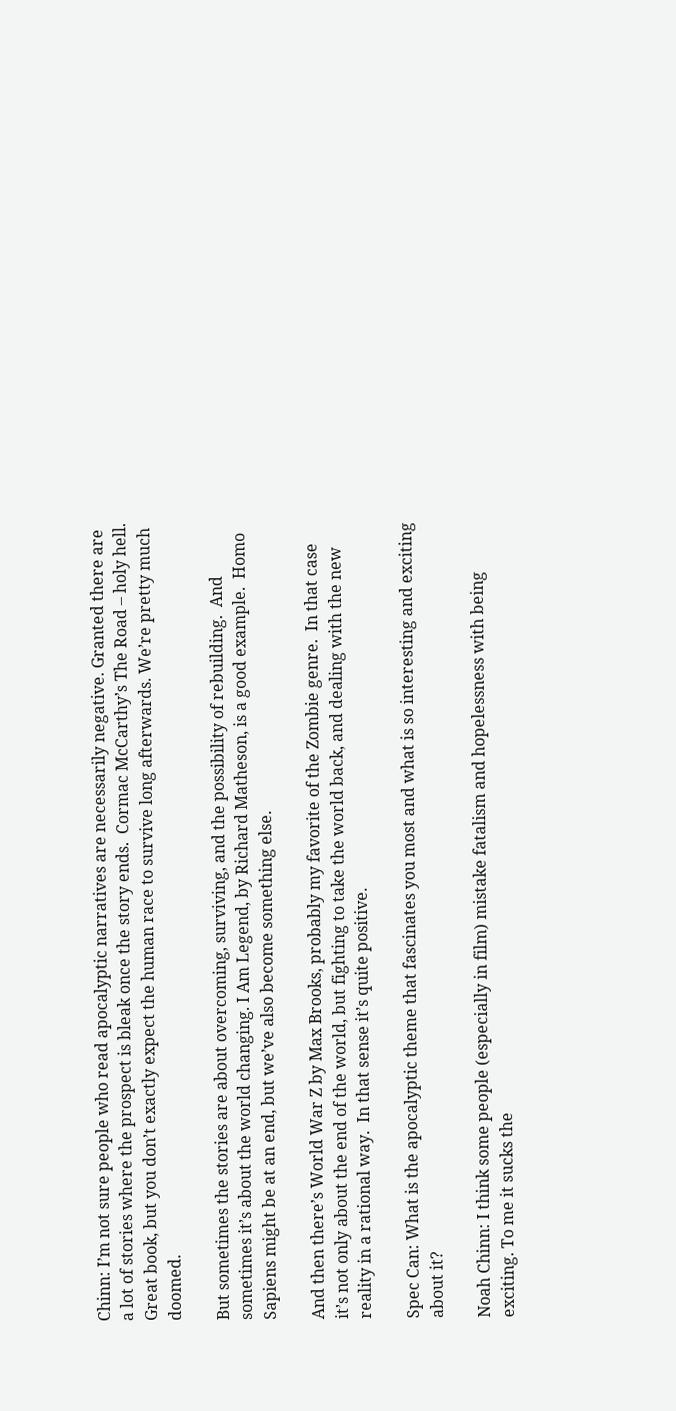Chinn: I’m not sure people who read apocalyptic narratives are necessarily negative. Granted there are a lot of stories where the prospect is bleak once the story ends.  Cormac McCarthy’s The Road – holy hell.  Great book, but you don’t exactly expect the human race to survive long afterwards. We’re pretty much doomed.

But sometimes the stories are about overcoming, surviving, and the possibility of rebuilding.  And sometimes it’s about the world changing. I Am Legend, by Richard Matheson, is a good example.  Homo Sapiens might be at an end, but we’ve also become something else.

And then there’s World War Z by Max Brooks, probably my favorite of the Zombie genre.  In that case it’s not only about the end of the world, but fighting to take the world back, and dealing with the new reality in a rational way.  In that sense it’s quite positive.

Spec Can: What is the apocalyptic theme that fascinates you most and what is so interesting and exciting about it?

Noah Chinn: I think some people (especially in film) mistake fatalism and hopelessness with being exciting. To me it sucks the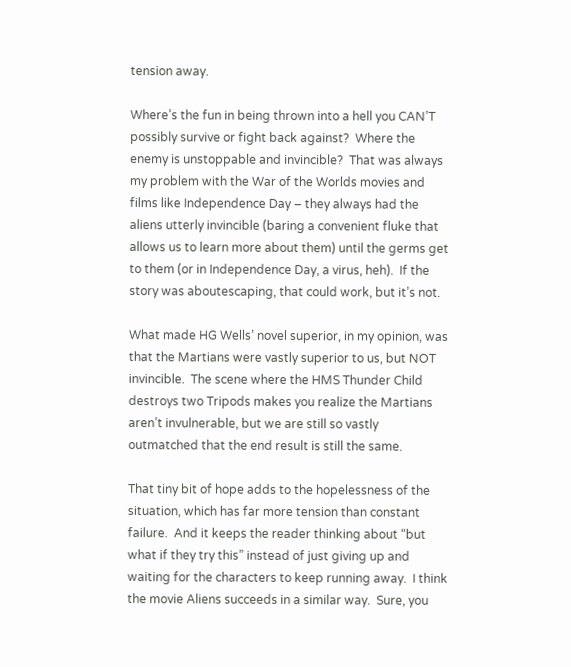tension away.

Where’s the fun in being thrown into a hell you CAN’T possibly survive or fight back against?  Where the enemy is unstoppable and invincible?  That was always my problem with the War of the Worlds movies and films like Independence Day – they always had the aliens utterly invincible (baring a convenient fluke that allows us to learn more about them) until the germs get to them (or in Independence Day, a virus, heh).  If the story was aboutescaping, that could work, but it’s not.

What made HG Wells’ novel superior, in my opinion, was that the Martians were vastly superior to us, but NOT invincible.  The scene where the HMS Thunder Child destroys two Tripods makes you realize the Martians aren’t invulnerable, but we are still so vastly outmatched that the end result is still the same.

That tiny bit of hope adds to the hopelessness of the situation, which has far more tension than constant failure.  And it keeps the reader thinking about “but what if they try this” instead of just giving up and waiting for the characters to keep running away.  I think the movie Aliens succeeds in a similar way.  Sure, you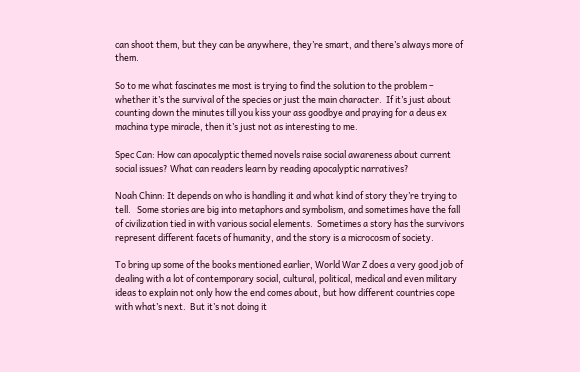can shoot them, but they can be anywhere, they’re smart, and there’s always more of them.

So to me what fascinates me most is trying to find the solution to the problem – whether it’s the survival of the species or just the main character.  If it’s just about counting down the minutes till you kiss your ass goodbye and praying for a deus ex machina type miracle, then it’s just not as interesting to me.

Spec Can: How can apocalyptic themed novels raise social awareness about current social issues? What can readers learn by reading apocalyptic narratives?

Noah Chinn: It depends on who is handling it and what kind of story they’re trying to tell.   Some stories are big into metaphors and symbolism, and sometimes have the fall of civilization tied in with various social elements.  Sometimes a story has the survivors represent different facets of humanity, and the story is a microcosm of society.

To bring up some of the books mentioned earlier, World War Z does a very good job of dealing with a lot of contemporary social, cultural, political, medical and even military ideas to explain not only how the end comes about, but how different countries cope with what’s next.  But it’s not doing it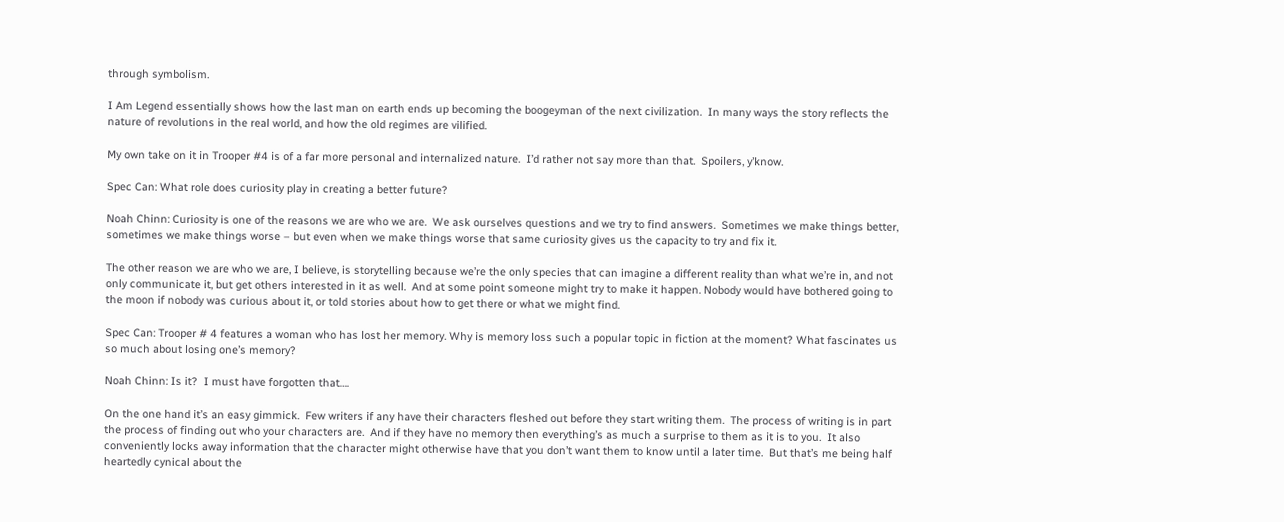through symbolism.

I Am Legend essentially shows how the last man on earth ends up becoming the boogeyman of the next civilization.  In many ways the story reflects the nature of revolutions in the real world, and how the old regimes are vilified.

My own take on it in Trooper #4 is of a far more personal and internalized nature.  I’d rather not say more than that.  Spoilers, y’know.

Spec Can: What role does curiosity play in creating a better future?

Noah Chinn: Curiosity is one of the reasons we are who we are.  We ask ourselves questions and we try to find answers.  Sometimes we make things better, sometimes we make things worse – but even when we make things worse that same curiosity gives us the capacity to try and fix it.

The other reason we are who we are, I believe, is storytelling because we’re the only species that can imagine a different reality than what we’re in, and not only communicate it, but get others interested in it as well.  And at some point someone might try to make it happen. Nobody would have bothered going to the moon if nobody was curious about it, or told stories about how to get there or what we might find.

Spec Can: Trooper # 4 features a woman who has lost her memory. Why is memory loss such a popular topic in fiction at the moment? What fascinates us so much about losing one’s memory?

Noah Chinn: Is it?  I must have forgotten that….

On the one hand it’s an easy gimmick.  Few writers if any have their characters fleshed out before they start writing them.  The process of writing is in part the process of finding out who your characters are.  And if they have no memory then everything’s as much a surprise to them as it is to you.  It also conveniently locks away information that the character might otherwise have that you don’t want them to know until a later time.  But that’s me being half heartedly cynical about the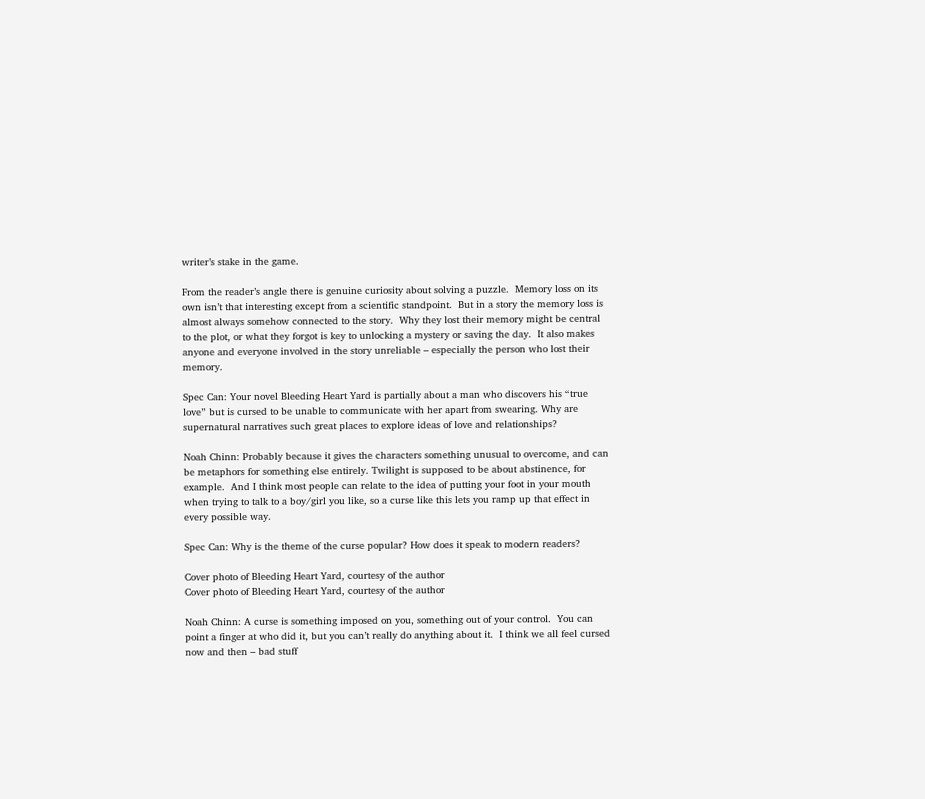writer’s stake in the game.

From the reader’s angle there is genuine curiosity about solving a puzzle.  Memory loss on its own isn’t that interesting except from a scientific standpoint.  But in a story the memory loss is almost always somehow connected to the story.  Why they lost their memory might be central to the plot, or what they forgot is key to unlocking a mystery or saving the day.  It also makes anyone and everyone involved in the story unreliable – especially the person who lost their memory.

Spec Can: Your novel Bleeding Heart Yard is partially about a man who discovers his “true love” but is cursed to be unable to communicate with her apart from swearing. Why are supernatural narratives such great places to explore ideas of love and relationships?

Noah Chinn: Probably because it gives the characters something unusual to overcome, and can be metaphors for something else entirely. Twilight is supposed to be about abstinence, for example.  And I think most people can relate to the idea of putting your foot in your mouth when trying to talk to a boy/girl you like, so a curse like this lets you ramp up that effect in every possible way.

Spec Can: Why is the theme of the curse popular? How does it speak to modern readers?

Cover photo of Bleeding Heart Yard, courtesy of the author
Cover photo of Bleeding Heart Yard, courtesy of the author

Noah Chinn: A curse is something imposed on you, something out of your control.  You can point a finger at who did it, but you can’t really do anything about it.  I think we all feel cursed now and then – bad stuff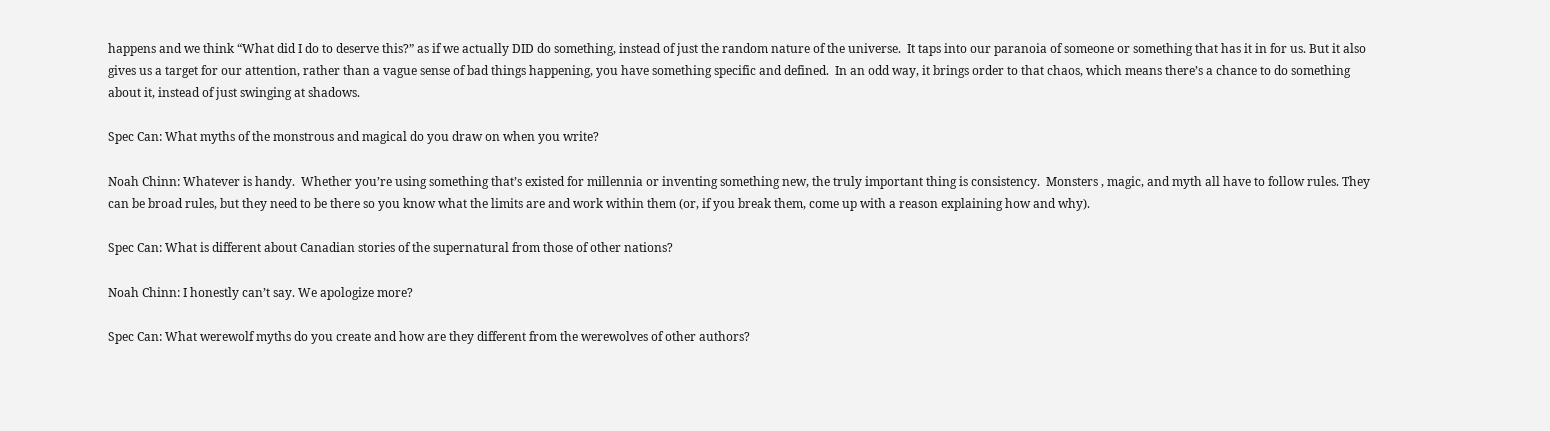happens and we think “What did I do to deserve this?” as if we actually DID do something, instead of just the random nature of the universe.  It taps into our paranoia of someone or something that has it in for us. But it also gives us a target for our attention, rather than a vague sense of bad things happening, you have something specific and defined.  In an odd way, it brings order to that chaos, which means there’s a chance to do something about it, instead of just swinging at shadows.

Spec Can: What myths of the monstrous and magical do you draw on when you write?

Noah Chinn: Whatever is handy.  Whether you’re using something that’s existed for millennia or inventing something new, the truly important thing is consistency.  Monsters , magic, and myth all have to follow rules. They can be broad rules, but they need to be there so you know what the limits are and work within them (or, if you break them, come up with a reason explaining how and why).

Spec Can: What is different about Canadian stories of the supernatural from those of other nations?

Noah Chinn: I honestly can’t say. We apologize more?

Spec Can: What werewolf myths do you create and how are they different from the werewolves of other authors?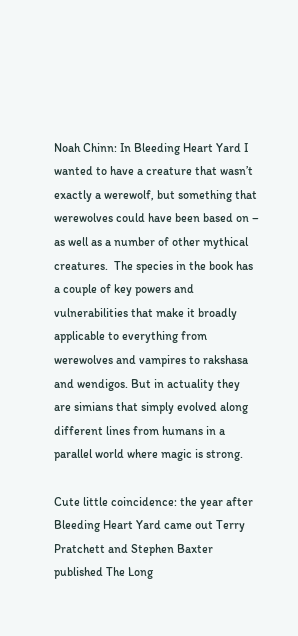Noah Chinn: In Bleeding Heart Yard I wanted to have a creature that wasn’t exactly a werewolf, but something that werewolves could have been based on – as well as a number of other mythical creatures.  The species in the book has a couple of key powers and vulnerabilities that make it broadly applicable to everything from werewolves and vampires to rakshasa and wendigos. But in actuality they are simians that simply evolved along different lines from humans in a parallel world where magic is strong.

Cute little coincidence: the year after Bleeding Heart Yard came out Terry Pratchett and Stephen Baxter published The Long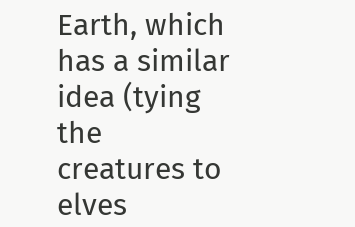Earth, which has a similar idea (tying the creatures to elves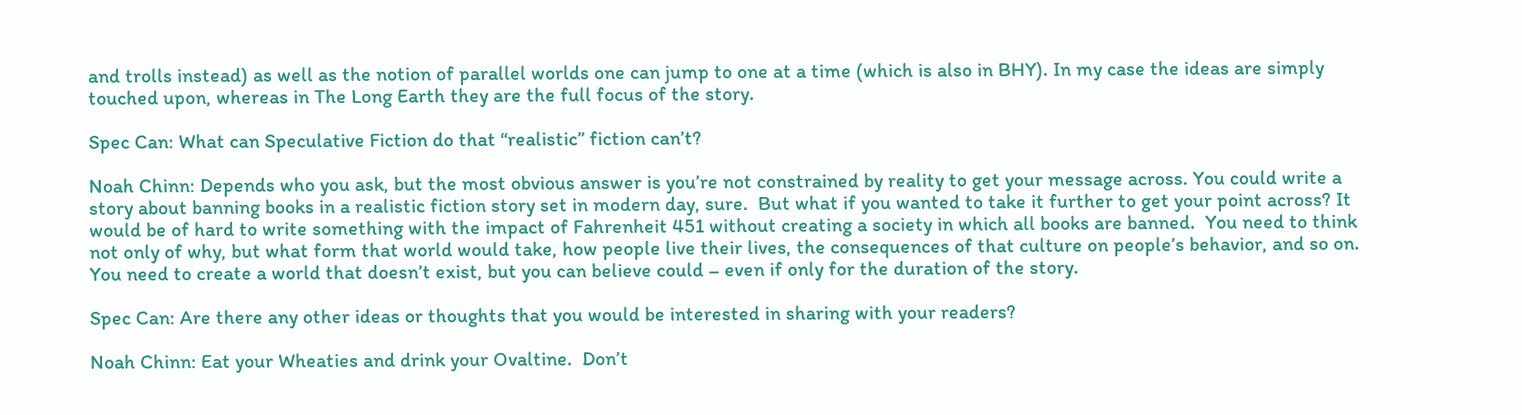and trolls instead) as well as the notion of parallel worlds one can jump to one at a time (which is also in BHY). In my case the ideas are simply touched upon, whereas in The Long Earth they are the full focus of the story.

Spec Can: What can Speculative Fiction do that “realistic” fiction can’t?

Noah Chinn: Depends who you ask, but the most obvious answer is you’re not constrained by reality to get your message across. You could write a story about banning books in a realistic fiction story set in modern day, sure.  But what if you wanted to take it further to get your point across? It would be of hard to write something with the impact of Fahrenheit 451 without creating a society in which all books are banned.  You need to think not only of why, but what form that world would take, how people live their lives, the consequences of that culture on people’s behavior, and so on.  You need to create a world that doesn’t exist, but you can believe could – even if only for the duration of the story.

Spec Can: Are there any other ideas or thoughts that you would be interested in sharing with your readers?

Noah Chinn: Eat your Wheaties and drink your Ovaltine.  Don’t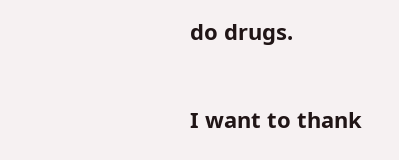do drugs.

I want to thank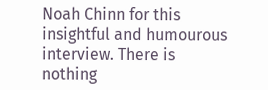Noah Chinn for this insightful and humourous interview. There is nothing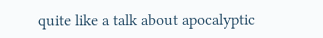quite like a talk about apocalyptic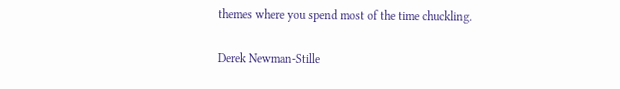themes where you spend most of the time chuckling.

Derek Newman-Stille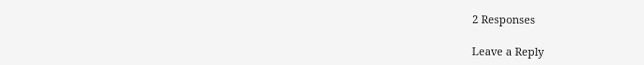2 Responses

Leave a Reply